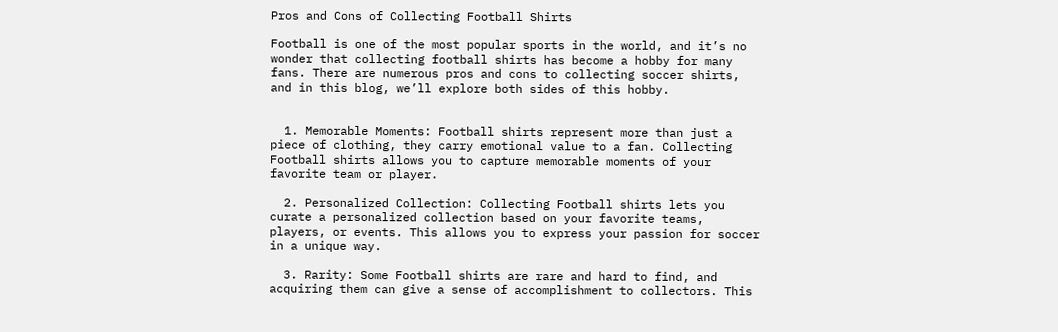Pros and Cons of Collecting Football Shirts

Football is one of the most popular sports in the world, and it’s no wonder that collecting football shirts has become a hobby for many fans. There are numerous pros and cons to collecting soccer shirts, and in this blog, we’ll explore both sides of this hobby.


  1. Memorable Moments: Football shirts represent more than just a piece of clothing, they carry emotional value to a fan. Collecting Football shirts allows you to capture memorable moments of your favorite team or player.

  2. Personalized Collection: Collecting Football shirts lets you curate a personalized collection based on your favorite teams, players, or events. This allows you to express your passion for soccer in a unique way.

  3. Rarity: Some Football shirts are rare and hard to find, and acquiring them can give a sense of accomplishment to collectors. This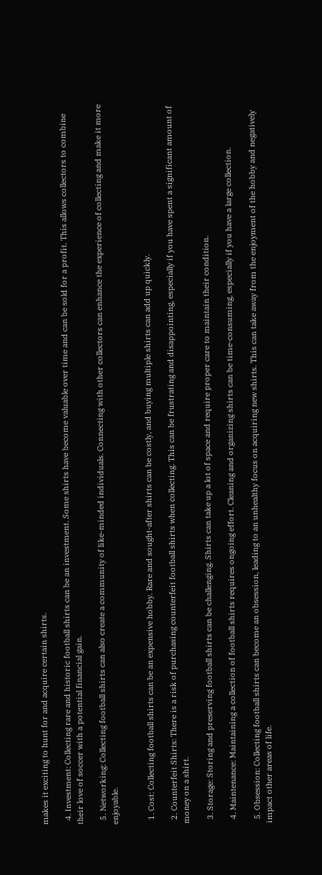makes it exciting to hunt for and acquire certain shirts.

  4. Investment: Collecting rare and historic football shirts can be an investment. Some shirts have become valuable over time and can be sold for a profit. This allows collectors to combine their love of soccer with a potential financial gain.

  5. Networking: Collecting football shirts can also create a community of like-minded individuals. Connecting with other collectors can enhance the experience of collecting and make it more enjoyable.


  1. Cost: Collecting football shirts can be an expensive hobby. Rare and sought-after shirts can be costly, and buying multiple shirts can add up quickly.

  2. Counterfeit Shirts: There is a risk of purchasing counterfeit football shirts when collecting. This can be frustrating and disappointing, especially if you have spent a significant amount of money on a shirt.

  3. Storage: Storing and preserving football shirts can be challenging. Shirts can take up a lot of space and require proper care to maintain their condition.

  4. Maintenance: Maintaining a collection of football shirts requires ongoing effort. Cleaning and organizing shirts can be time-consuming, especially if you have a large collection.

  5. Obsession: Collecting football shirts can become an obsession, leading to an unhealthy focus on acquiring new shirts. This can take away from the enjoyment of the hobby and negatively impact other areas of life.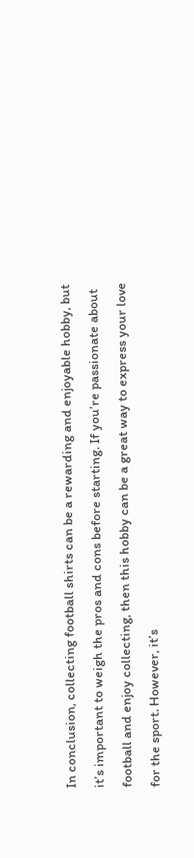In conclusion, collecting football shirts can be a rewarding and enjoyable hobby, but it’s important to weigh the pros and cons before starting. If you’re passionate about football and enjoy collecting, then this hobby can be a great way to express your love for the sport. However, it’s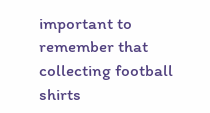important to remember that collecting football shirts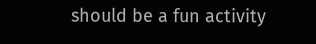should be a fun activity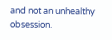and not an unhealthy obsession.